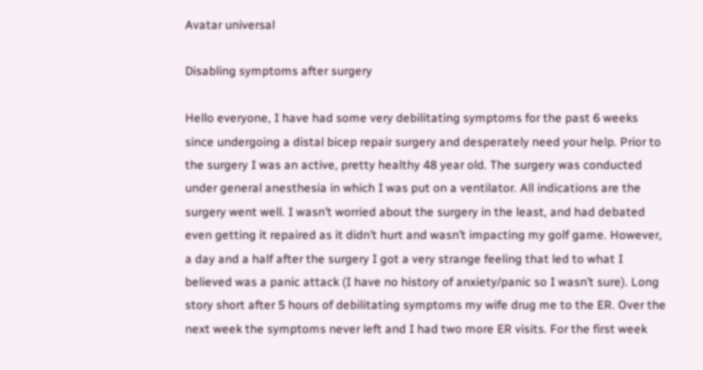Avatar universal

Disabling symptoms after surgery

Hello everyone, I have had some very debilitating symptoms for the past 6 weeks since undergoing a distal bicep repair surgery and desperately need your help. Prior to the surgery I was an active, pretty healthy 48 year old. The surgery was conducted under general anesthesia in which I was put on a ventilator. All indications are the surgery went well. I wasn’t worried about the surgery in the least, and had debated even getting it repaired as it didn’t hurt and wasn’t impacting my golf game. However, a day and a half after the surgery I got a very strange feeling that led to what I believed was a panic attack (I have no history of anxiety/panic so I wasn’t sure). Long story short after 5 hours of debilitating symptoms my wife drug me to the ER. Over the next week the symptoms never left and I had two more ER visits. For the first week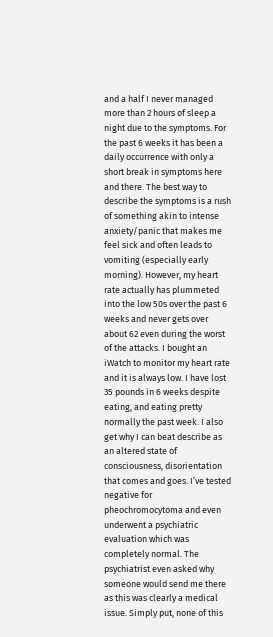and a half I never managed more than 2 hours of sleep a night due to the symptoms. For the past 6 weeks it has been a daily occurrence with only a short break in symptoms here and there. The best way to describe the symptoms is a rush of something akin to intense anxiety/panic that makes me feel sick and often leads to vomiting (especially early morning). However, my heart rate actually has plummeted into the low 50s over the past 6 weeks and never gets over about 62 even during the worst of the attacks. I bought an iWatch to monitor my heart rate and it is always low. I have lost 35 pounds in 6 weeks despite eating, and eating pretty normally the past week. I also get why I can beat describe as an altered state of consciousness, disorientation that comes and goes. I’ve tested negative for pheochromocytoma and even underwent a psychiatric evaluation which was completely normal. The psychiatrist even asked why someone would send me there as this was clearly a medical issue. Simply put, none of this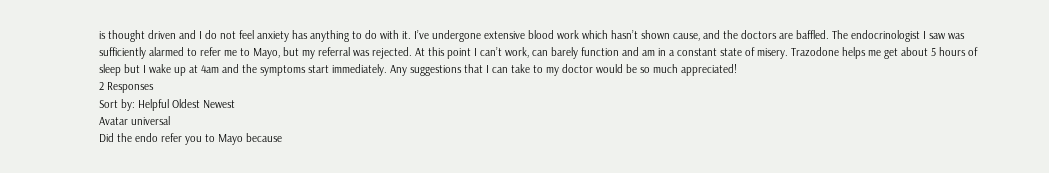is thought driven and I do not feel anxiety has anything to do with it. I’ve undergone extensive blood work which hasn’t shown cause, and the doctors are baffled. The endocrinologist I saw was sufficiently alarmed to refer me to Mayo, but my referral was rejected. At this point I can’t work, can barely function and am in a constant state of misery. Trazodone helps me get about 5 hours of sleep but I wake up at 4am and the symptoms start immediately. Any suggestions that I can take to my doctor would be so much appreciated!
2 Responses
Sort by: Helpful Oldest Newest
Avatar universal
Did the endo refer you to Mayo because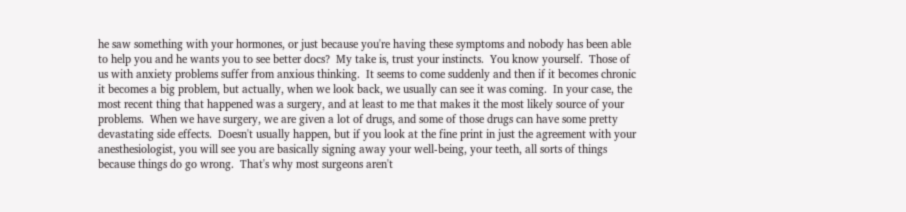he saw something with your hormones, or just because you're having these symptoms and nobody has been able to help you and he wants you to see better docs?  My take is, trust your instincts.  You know yourself.  Those of us with anxiety problems suffer from anxious thinking.  It seems to come suddenly and then if it becomes chronic it becomes a big problem, but actually, when we look back, we usually can see it was coming.  In your case, the most recent thing that happened was a surgery, and at least to me that makes it the most likely source of your problems.  When we have surgery, we are given a lot of drugs, and some of those drugs can have some pretty devastating side effects.  Doesn't usually happen, but if you look at the fine print in just the agreement with your anesthesiologist, you will see you are basically signing away your well-being, your teeth, all sorts of things because things do go wrong.  That's why most surgeons aren't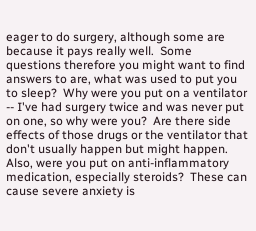eager to do surgery, although some are because it pays really well.  Some questions therefore you might want to find answers to are, what was used to put you to sleep?  Why were you put on a ventilator -- I've had surgery twice and was never put on one, so why were you?  Are there side effects of those drugs or the ventilator that don't usually happen but might happen.  Also, were you put on anti-inflammatory medication, especially steroids?  These can cause severe anxiety is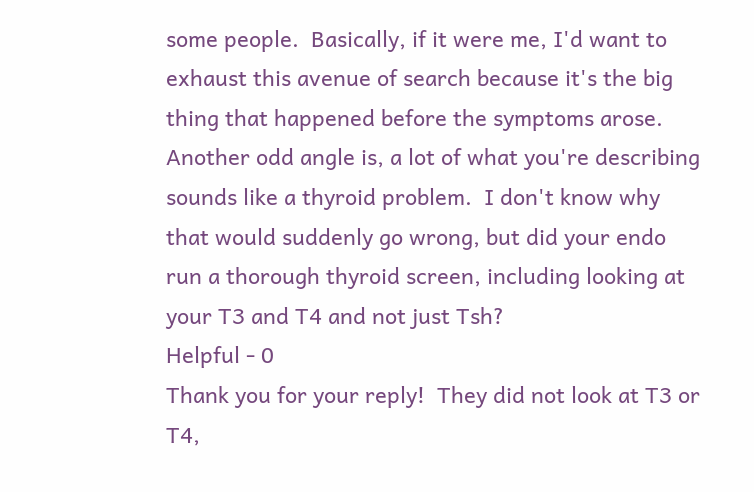some people.  Basically, if it were me, I'd want to exhaust this avenue of search because it's the big thing that happened before the symptoms arose.  Another odd angle is, a lot of what you're describing sounds like a thyroid problem.  I don't know why that would suddenly go wrong, but did your endo run a thorough thyroid screen, including looking at your T3 and T4 and not just Tsh?
Helpful - 0
Thank you for your reply!  They did not look at T3 or T4,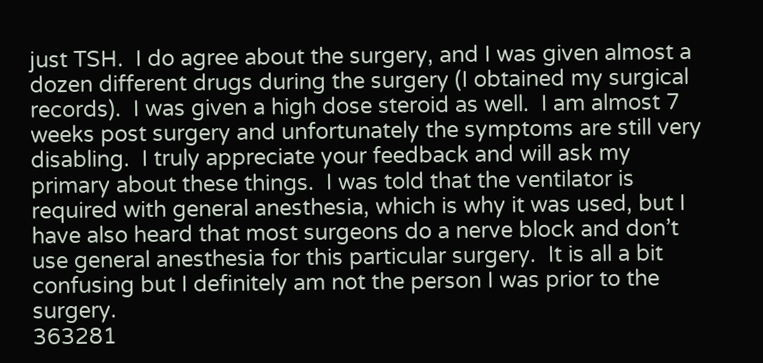just TSH.  I do agree about the surgery, and I was given almost a dozen different drugs during the surgery (I obtained my surgical records).  I was given a high dose steroid as well.  I am almost 7 weeks post surgery and unfortunately the symptoms are still very disabling.  I truly appreciate your feedback and will ask my primary about these things.  I was told that the ventilator is required with general anesthesia, which is why it was used, but I have also heard that most surgeons do a nerve block and don’t use general anesthesia for this particular surgery.  It is all a bit confusing but I definitely am not the person I was prior to the surgery.
363281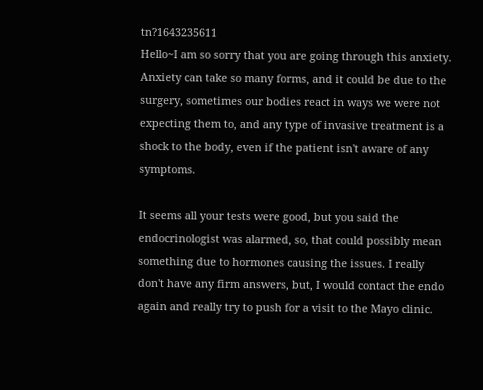tn?1643235611
Hello~I am so sorry that you are going through this anxiety. Anxiety can take so many forms, and it could be due to the surgery, sometimes our bodies react in ways we were not expecting them to, and any type of invasive treatment is a shock to the body, even if the patient isn't aware of any symptoms.

It seems all your tests were good, but you said the endocrinologist was alarmed, so, that could possibly mean something due to hormones causing the issues. I really don't have any firm answers, but, I would contact the endo again and really try to push for a visit to the Mayo clinic.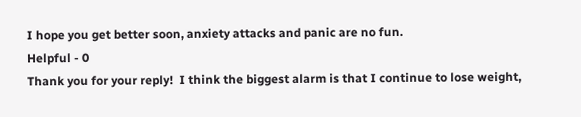I hope you get better soon, anxiety attacks and panic are no fun.
Helpful - 0
Thank you for your reply!  I think the biggest alarm is that I continue to lose weight,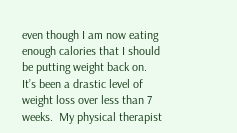even though I am now eating enough calories that I should be putting weight back on.  It’s been a drastic level of weight loss over less than 7 weeks.  My physical therapist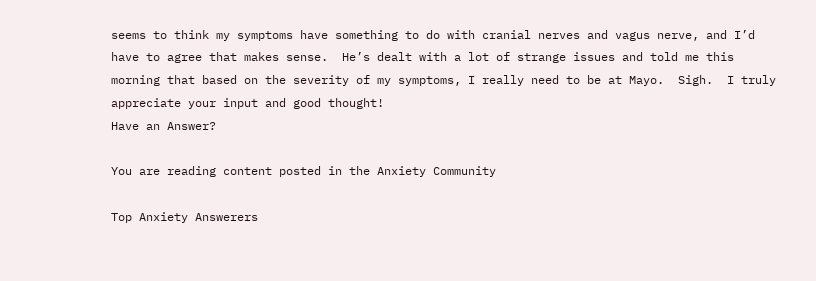seems to think my symptoms have something to do with cranial nerves and vagus nerve, and I’d have to agree that makes sense.  He’s dealt with a lot of strange issues and told me this morning that based on the severity of my symptoms, I really need to be at Mayo.  Sigh.  I truly appreciate your input and good thought!
Have an Answer?

You are reading content posted in the Anxiety Community

Top Anxiety Answerers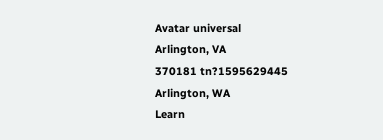Avatar universal
Arlington, VA
370181 tn?1595629445
Arlington, WA
Learn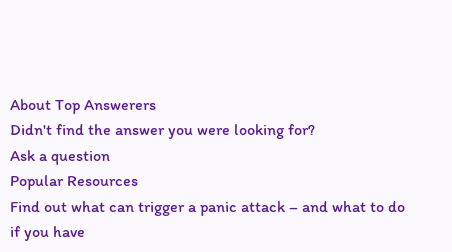About Top Answerers
Didn't find the answer you were looking for?
Ask a question
Popular Resources
Find out what can trigger a panic attack – and what to do if you have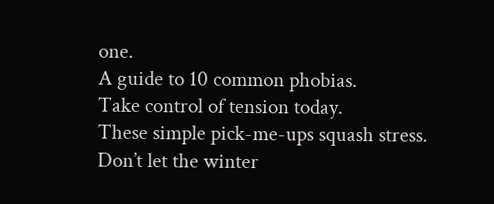one.
A guide to 10 common phobias.
Take control of tension today.
These simple pick-me-ups squash stress.
Don’t let the winter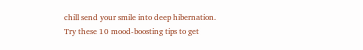chill send your smile into deep hibernation. Try these 10 mood-boosting tips to get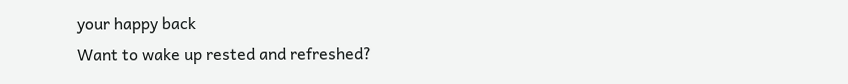your happy back
Want to wake up rested and refreshed?